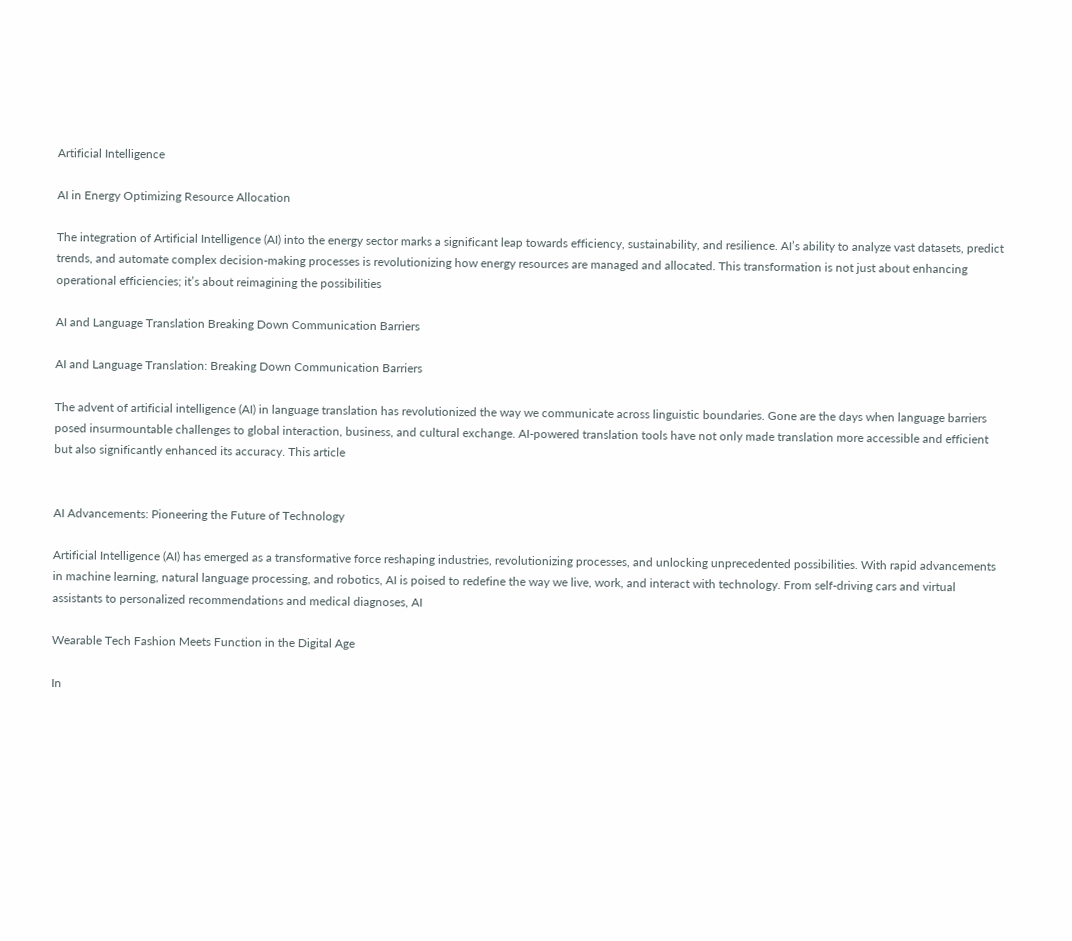Artificial Intelligence

AI in Energy Optimizing Resource Allocation

The integration of Artificial Intelligence (AI) into the energy sector marks a significant leap towards efficiency, sustainability, and resilience. AI’s ability to analyze vast datasets, predict trends, and automate complex decision-making processes is revolutionizing how energy resources are managed and allocated. This transformation is not just about enhancing operational efficiencies; it’s about reimagining the possibilities

AI and Language Translation Breaking Down Communication Barriers

AI and Language Translation: Breaking Down Communication Barriers

The advent of artificial intelligence (AI) in language translation has revolutionized the way we communicate across linguistic boundaries. Gone are the days when language barriers posed insurmountable challenges to global interaction, business, and cultural exchange. AI-powered translation tools have not only made translation more accessible and efficient but also significantly enhanced its accuracy. This article


AI Advancements: Pioneering the Future of Technology

Artificial Intelligence (AI) has emerged as a transformative force reshaping industries, revolutionizing processes, and unlocking unprecedented possibilities. With rapid advancements in machine learning, natural language processing, and robotics, AI is poised to redefine the way we live, work, and interact with technology. From self-driving cars and virtual assistants to personalized recommendations and medical diagnoses, AI

Wearable Tech Fashion Meets Function in the Digital Age

In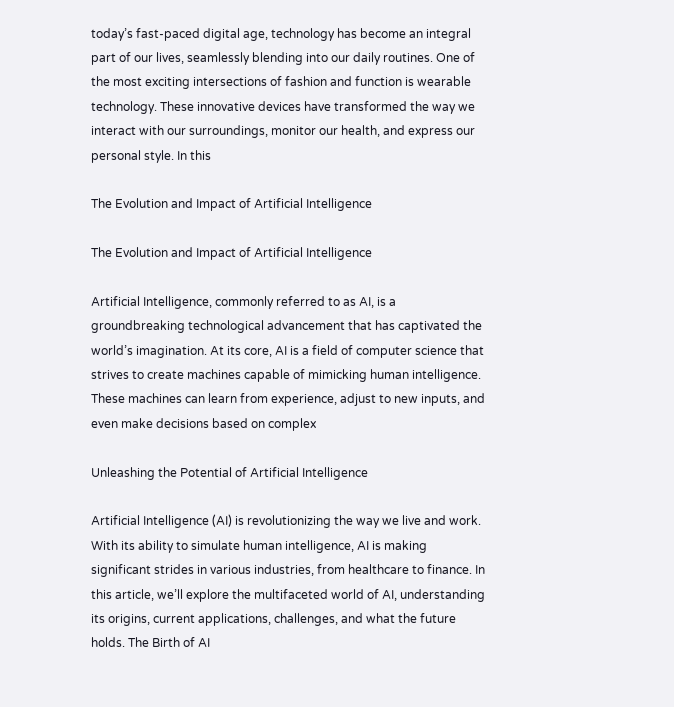today’s fast-paced digital age, technology has become an integral part of our lives, seamlessly blending into our daily routines. One of the most exciting intersections of fashion and function is wearable technology. These innovative devices have transformed the way we interact with our surroundings, monitor our health, and express our personal style. In this

The Evolution and Impact of Artificial Intelligence

The Evolution and Impact of Artificial Intelligence

Artificial Intelligence, commonly referred to as AI, is a groundbreaking technological advancement that has captivated the world’s imagination. At its core, AI is a field of computer science that strives to create machines capable of mimicking human intelligence. These machines can learn from experience, adjust to new inputs, and even make decisions based on complex

Unleashing the Potential of Artificial Intelligence

Artificial Intelligence (AI) is revolutionizing the way we live and work. With its ability to simulate human intelligence, AI is making significant strides in various industries, from healthcare to finance. In this article, we’ll explore the multifaceted world of AI, understanding its origins, current applications, challenges, and what the future holds. The Birth of AI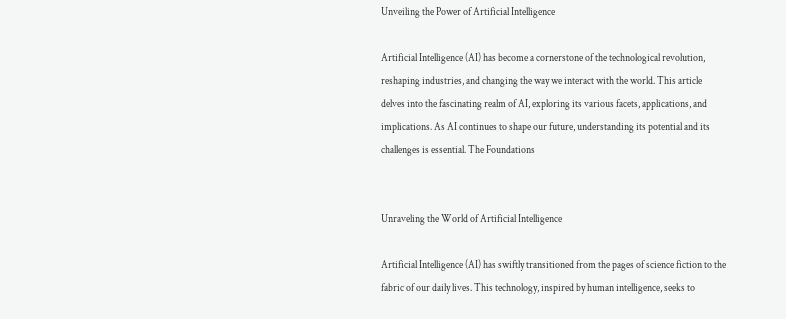Unveiling the Power of Artificial Intelligence

Artificial Intelligence (AI) has become a cornerstone of the technological revolution, reshaping industries, and changing the way we interact with the world. This article delves into the fascinating realm of AI, exploring its various facets, applications, and implications. As AI continues to shape our future, understanding its potential and its challenges is essential. The Foundations


Unraveling the World of Artificial Intelligence

Artificial Intelligence (AI) has swiftly transitioned from the pages of science fiction to the fabric of our daily lives. This technology, inspired by human intelligence, seeks to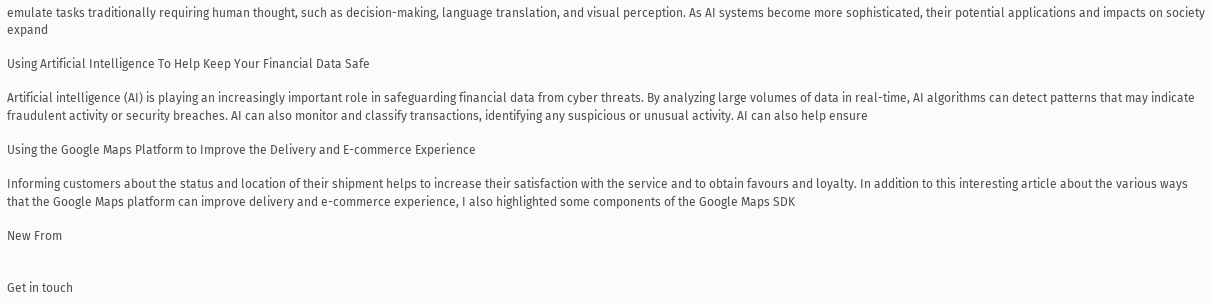emulate tasks traditionally requiring human thought, such as decision-making, language translation, and visual perception. As AI systems become more sophisticated, their potential applications and impacts on society expand

Using Artificial Intelligence To Help Keep Your Financial Data Safe

Artificial intelligence (AI) is playing an increasingly important role in safeguarding financial data from cyber threats. By analyzing large volumes of data in real-time, AI algorithms can detect patterns that may indicate fraudulent activity or security breaches. AI can also monitor and classify transactions, identifying any suspicious or unusual activity. AI can also help ensure

Using the Google Maps Platform to Improve the Delivery and E-commerce Experience

Informing customers about the status and location of their shipment helps to increase their satisfaction with the service and to obtain favours and loyalty. In addition to this interesting article about the various ways that the Google Maps platform can improve delivery and e-commerce experience, I also highlighted some components of the Google Maps SDK

New From


Get in touch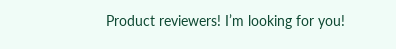Product reviewers! I’m looking for you!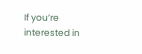If you’re interested in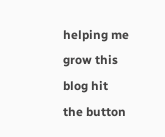helping me grow this blog hit the button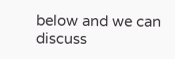below and we can discuss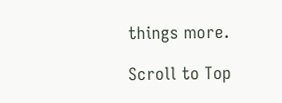things more.

Scroll to Top